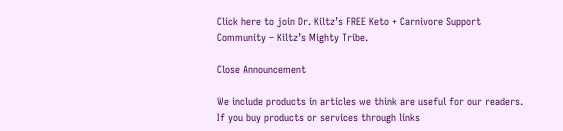Click here to join Dr. Kiltz’s FREE Keto + Carnivore Support Community – Kiltz’s Mighty Tribe.

Close Announcement

We include products in articles we think are useful for our readers. If you buy products or services through links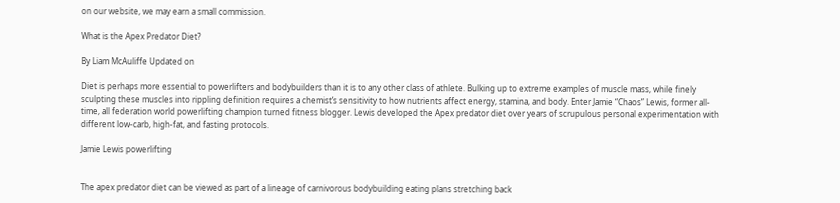on our website, we may earn a small commission.

What is the Apex Predator Diet?

By Liam McAuliffe Updated on

Diet is perhaps more essential to powerlifters and bodybuilders than it is to any other class of athlete. Bulking up to extreme examples of muscle mass, while finely sculpting these muscles into rippling definition requires a chemist’s sensitivity to how nutrients affect energy, stamina, and body. Enter Jamie “Chaos” Lewis, former all-time, all federation world powerlifting champion turned fitness blogger. Lewis developed the Apex predator diet over years of scrupulous personal experimentation with different low-carb, high-fat, and fasting protocols.

Jamie Lewis powerlifting


The apex predator diet can be viewed as part of a lineage of carnivorous bodybuilding eating plans stretching back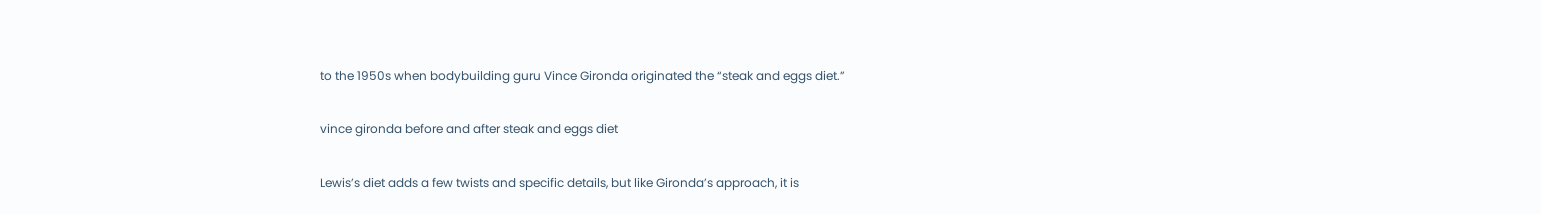to the 1950s when bodybuilding guru Vince Gironda originated the “steak and eggs diet.”

vince gironda before and after steak and eggs diet

Lewis’s diet adds a few twists and specific details, but like Gironda’s approach, it is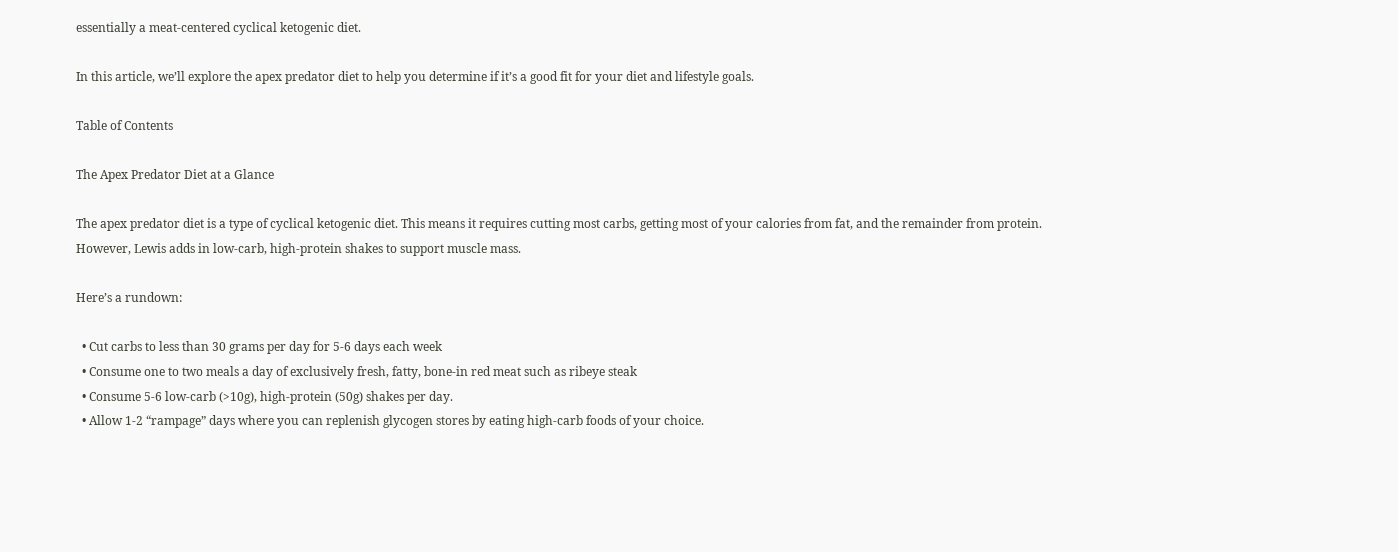essentially a meat-centered cyclical ketogenic diet.

In this article, we’ll explore the apex predator diet to help you determine if it’s a good fit for your diet and lifestyle goals.

Table of Contents

The Apex Predator Diet at a Glance

The apex predator diet is a type of cyclical ketogenic diet. This means it requires cutting most carbs, getting most of your calories from fat, and the remainder from protein. However, Lewis adds in low-carb, high-protein shakes to support muscle mass.

Here’s a rundown:

  • Cut carbs to less than 30 grams per day for 5-6 days each week
  • Consume one to two meals a day of exclusively fresh, fatty, bone-in red meat such as ribeye steak
  • Consume 5-6 low-carb (>10g), high-protein (50g) shakes per day.
  • Allow 1-2 “rampage” days where you can replenish glycogen stores by eating high-carb foods of your choice.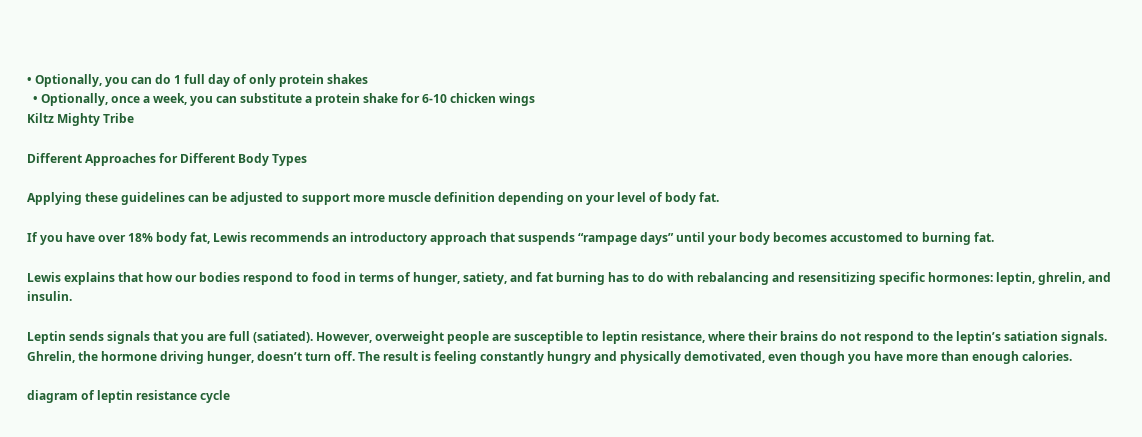• Optionally, you can do 1 full day of only protein shakes
  • Optionally, once a week, you can substitute a protein shake for 6-10 chicken wings
Kiltz Mighty Tribe

Different Approaches for Different Body Types

Applying these guidelines can be adjusted to support more muscle definition depending on your level of body fat.

If you have over 18% body fat, Lewis recommends an introductory approach that suspends “rampage days” until your body becomes accustomed to burning fat.

Lewis explains that how our bodies respond to food in terms of hunger, satiety, and fat burning has to do with rebalancing and resensitizing specific hormones: leptin, ghrelin, and insulin.

Leptin sends signals that you are full (satiated). However, overweight people are susceptible to leptin resistance, where their brains do not respond to the leptin’s satiation signals. Ghrelin, the hormone driving hunger, doesn’t turn off. The result is feeling constantly hungry and physically demotivated, even though you have more than enough calories.

diagram of leptin resistance cycle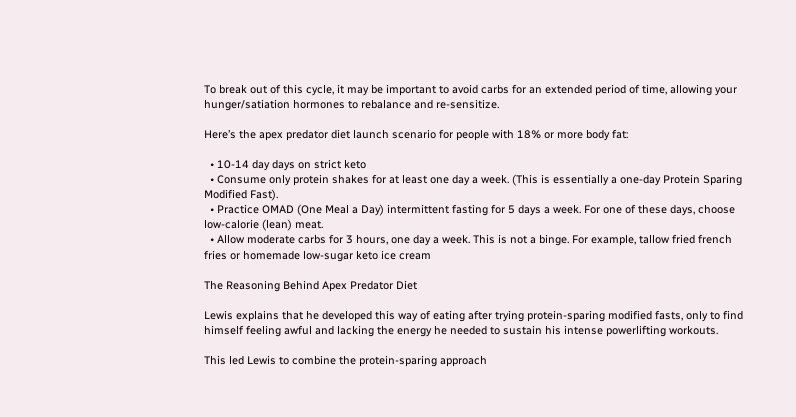To break out of this cycle, it may be important to avoid carbs for an extended period of time, allowing your hunger/satiation hormones to rebalance and re-sensitize.

Here’s the apex predator diet launch scenario for people with 18% or more body fat:

  • 10-14 day days on strict keto
  • Consume only protein shakes for at least one day a week. (This is essentially a one-day Protein Sparing Modified Fast).
  • Practice OMAD (One Meal a Day) intermittent fasting for 5 days a week. For one of these days, choose low-calorie (lean) meat.
  • Allow moderate carbs for 3 hours, one day a week. This is not a binge. For example, tallow fried french fries or homemade low-sugar keto ice cream

The Reasoning Behind Apex Predator Diet

Lewis explains that he developed this way of eating after trying protein-sparing modified fasts, only to find himself feeling awful and lacking the energy he needed to sustain his intense powerlifting workouts.

This led Lewis to combine the protein-sparing approach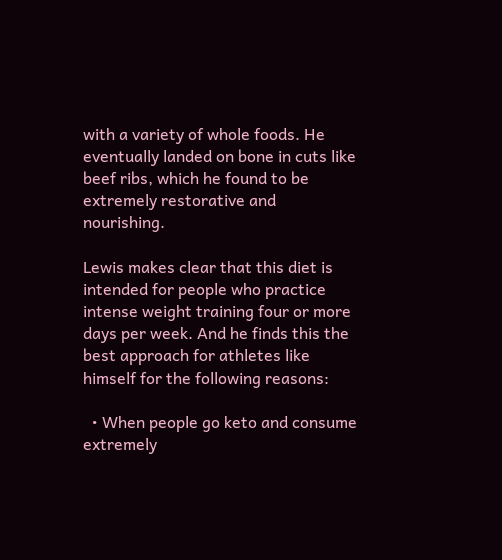with a variety of whole foods. He eventually landed on bone in cuts like beef ribs, which he found to be extremely restorative and nourishing.

Lewis makes clear that this diet is intended for people who practice intense weight training four or more days per week. And he finds this the best approach for athletes like himself for the following reasons:

  • When people go keto and consume extremely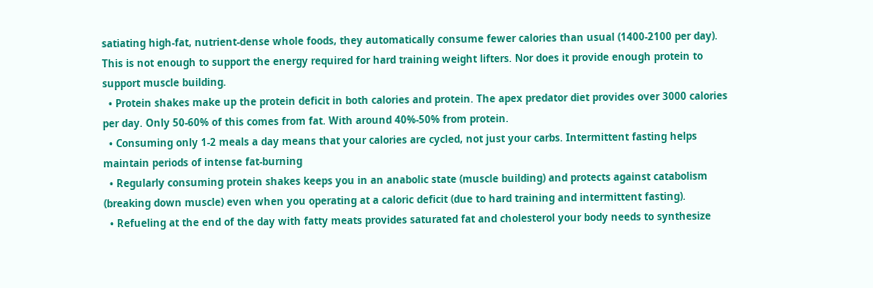satiating high-fat, nutrient-dense whole foods, they automatically consume fewer calories than usual (1400-2100 per day). This is not enough to support the energy required for hard training weight lifters. Nor does it provide enough protein to support muscle building.
  • Protein shakes make up the protein deficit in both calories and protein. The apex predator diet provides over 3000 calories per day. Only 50-60% of this comes from fat. With around 40%-50% from protein.
  • Consuming only 1-2 meals a day means that your calories are cycled, not just your carbs. Intermittent fasting helps maintain periods of intense fat-burning
  • Regularly consuming protein shakes keeps you in an anabolic state (muscle building) and protects against catabolism (breaking down muscle) even when you operating at a caloric deficit (due to hard training and intermittent fasting).
  • Refueling at the end of the day with fatty meats provides saturated fat and cholesterol your body needs to synthesize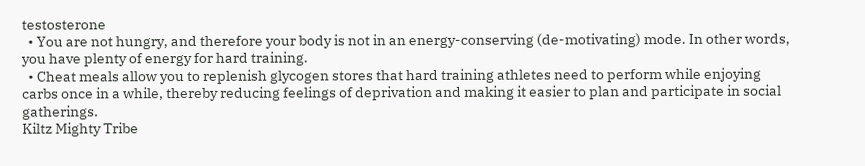testosterone
  • You are not hungry, and therefore your body is not in an energy-conserving (de-motivating) mode. In other words, you have plenty of energy for hard training.
  • Cheat meals allow you to replenish glycogen stores that hard training athletes need to perform while enjoying carbs once in a while, thereby reducing feelings of deprivation and making it easier to plan and participate in social gatherings.
Kiltz Mighty Tribe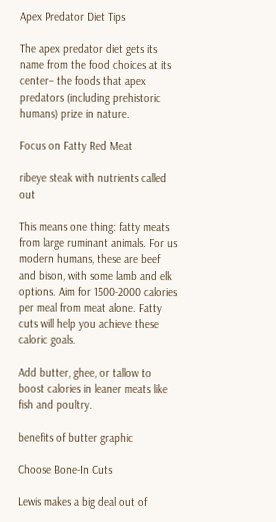Apex Predator Diet Tips

The apex predator diet gets its name from the food choices at its center– the foods that apex predators (including prehistoric humans) prize in nature.

Focus on Fatty Red Meat

ribeye steak with nutrients called out

This means one thing: fatty meats from large ruminant animals. For us modern humans, these are beef and bison, with some lamb and elk options. Aim for 1500-2000 calories per meal from meat alone. Fatty cuts will help you achieve these caloric goals.

Add butter, ghee, or tallow to boost calories in leaner meats like fish and poultry.

benefits of butter graphic

Choose Bone-In Cuts

Lewis makes a big deal out of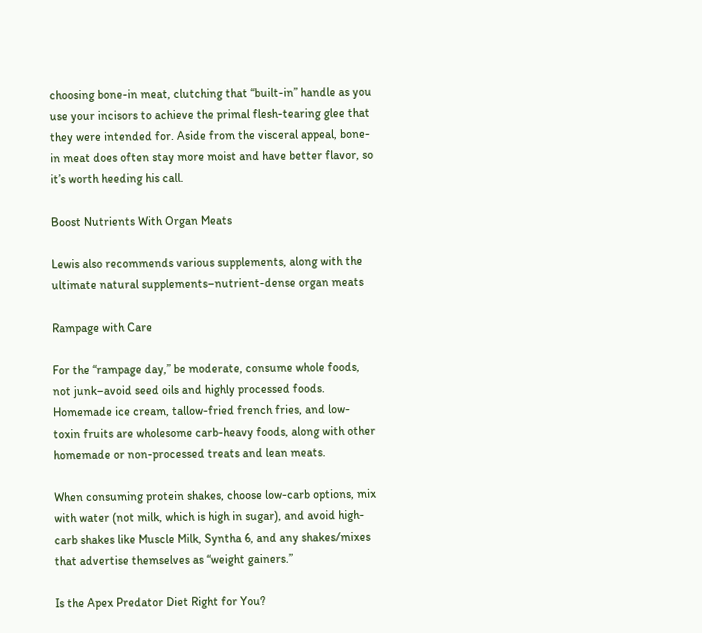choosing bone-in meat, clutching that “built-in” handle as you use your incisors to achieve the primal flesh-tearing glee that they were intended for. Aside from the visceral appeal, bone-in meat does often stay more moist and have better flavor, so it’s worth heeding his call.

Boost Nutrients With Organ Meats

Lewis also recommends various supplements, along with the ultimate natural supplements–nutrient-dense organ meats

Rampage with Care

For the “rampage day,” be moderate, consume whole foods, not junk–avoid seed oils and highly processed foods. Homemade ice cream, tallow-fried french fries, and low-toxin fruits are wholesome carb-heavy foods, along with other homemade or non-processed treats and lean meats.

When consuming protein shakes, choose low-carb options, mix with water (not milk, which is high in sugar), and avoid high-carb shakes like Muscle Milk, Syntha 6, and any shakes/mixes that advertise themselves as “weight gainers.”

Is the Apex Predator Diet Right for You?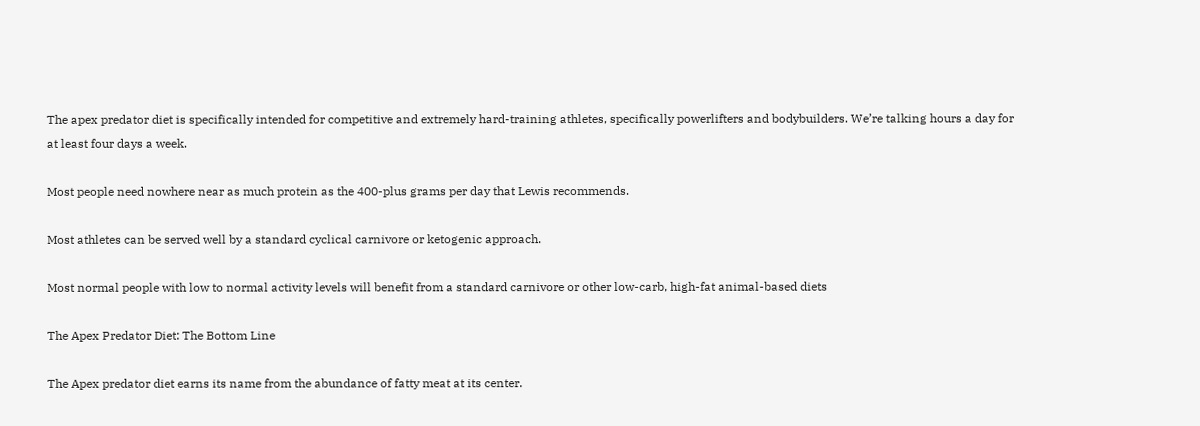The apex predator diet is specifically intended for competitive and extremely hard-training athletes, specifically powerlifters and bodybuilders. We’re talking hours a day for at least four days a week.

Most people need nowhere near as much protein as the 400-plus grams per day that Lewis recommends.

Most athletes can be served well by a standard cyclical carnivore or ketogenic approach.

Most normal people with low to normal activity levels will benefit from a standard carnivore or other low-carb, high-fat animal-based diets

The Apex Predator Diet: The Bottom Line

The Apex predator diet earns its name from the abundance of fatty meat at its center.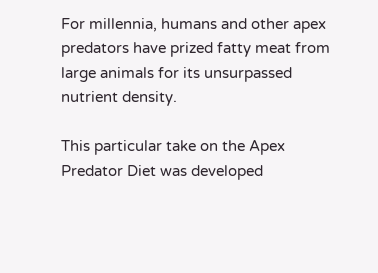For millennia, humans and other apex predators have prized fatty meat from large animals for its unsurpassed nutrient density.

This particular take on the Apex Predator Diet was developed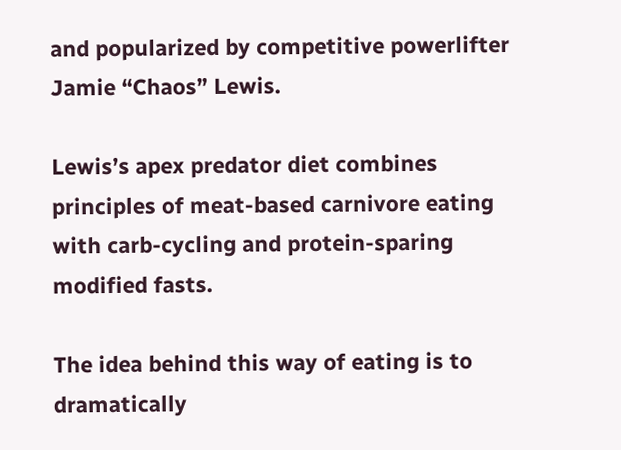and popularized by competitive powerlifter Jamie “Chaos” Lewis.

Lewis’s apex predator diet combines principles of meat-based carnivore eating with carb-cycling and protein-sparing modified fasts.

The idea behind this way of eating is to dramatically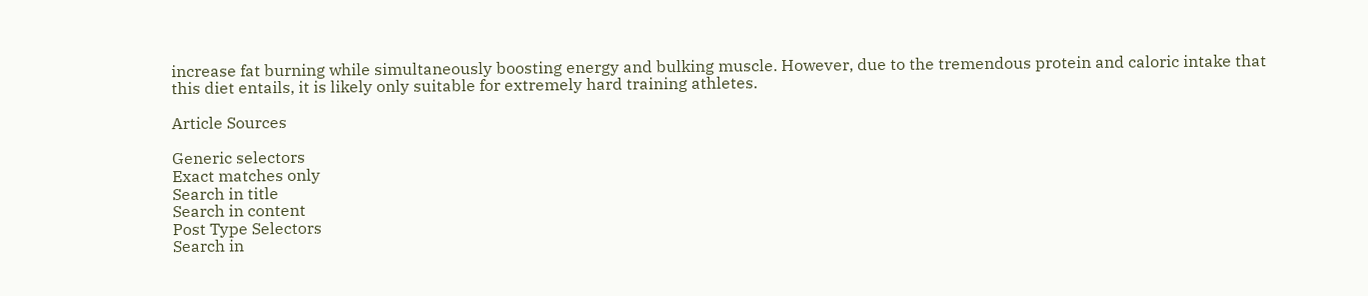increase fat burning while simultaneously boosting energy and bulking muscle. However, due to the tremendous protein and caloric intake that this diet entails, it is likely only suitable for extremely hard training athletes.

Article Sources

Generic selectors
Exact matches only
Search in title
Search in content
Post Type Selectors
Search in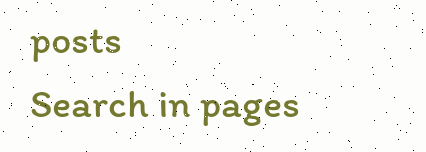posts
Search in pages